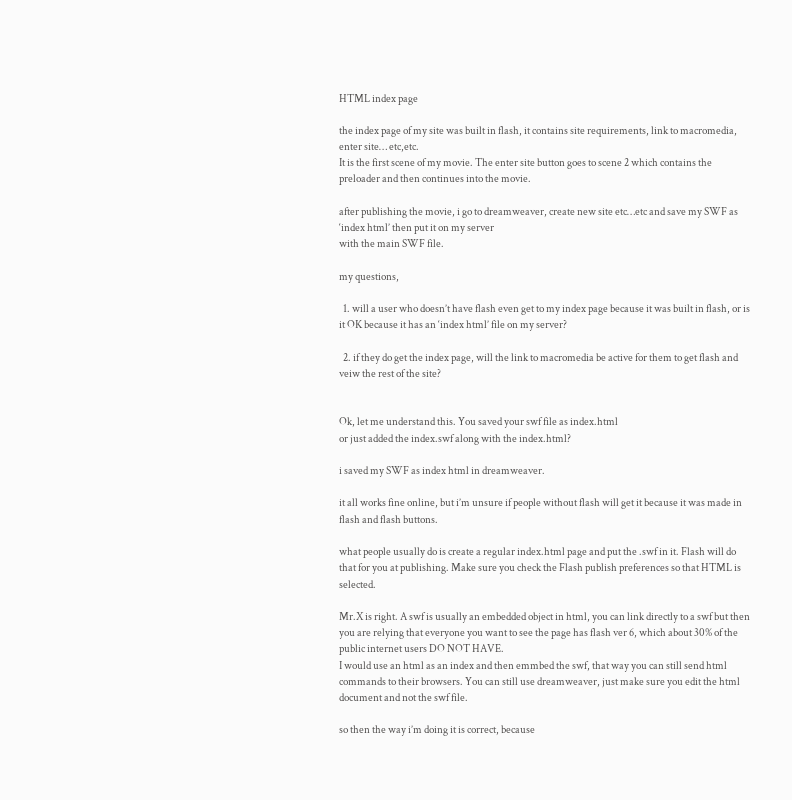HTML index page

the index page of my site was built in flash, it contains site requirements, link to macromedia, enter site… etc,etc.
It is the first scene of my movie. The enter site button goes to scene 2 which contains the preloader and then continues into the movie.

after publishing the movie, i go to dreamweaver, create new site etc…etc and save my SWF as ‘index html’ then put it on my server
with the main SWF file.

my questions,

  1. will a user who doesn’t have flash even get to my index page because it was built in flash, or is it OK because it has an ‘index html’ file on my server?

  2. if they do get the index page, will the link to macromedia be active for them to get flash and veiw the rest of the site?


Ok, let me understand this. You saved your swf file as index.html
or just added the index.swf along with the index.html?

i saved my SWF as index html in dreamweaver.

it all works fine online, but i’m unsure if people without flash will get it because it was made in flash and flash buttons.

what people usually do is create a regular index.html page and put the .swf in it. Flash will do that for you at publishing. Make sure you check the Flash publish preferences so that HTML is selected.

Mr.X is right. A swf is usually an embedded object in html, you can link directly to a swf but then you are relying that everyone you want to see the page has flash ver 6, which about 30% of the public internet users DO NOT HAVE.
I would use an html as an index and then emmbed the swf, that way you can still send html commands to their browsers. You can still use dreamweaver, just make sure you edit the html document and not the swf file.

so then the way i’m doing it is correct, because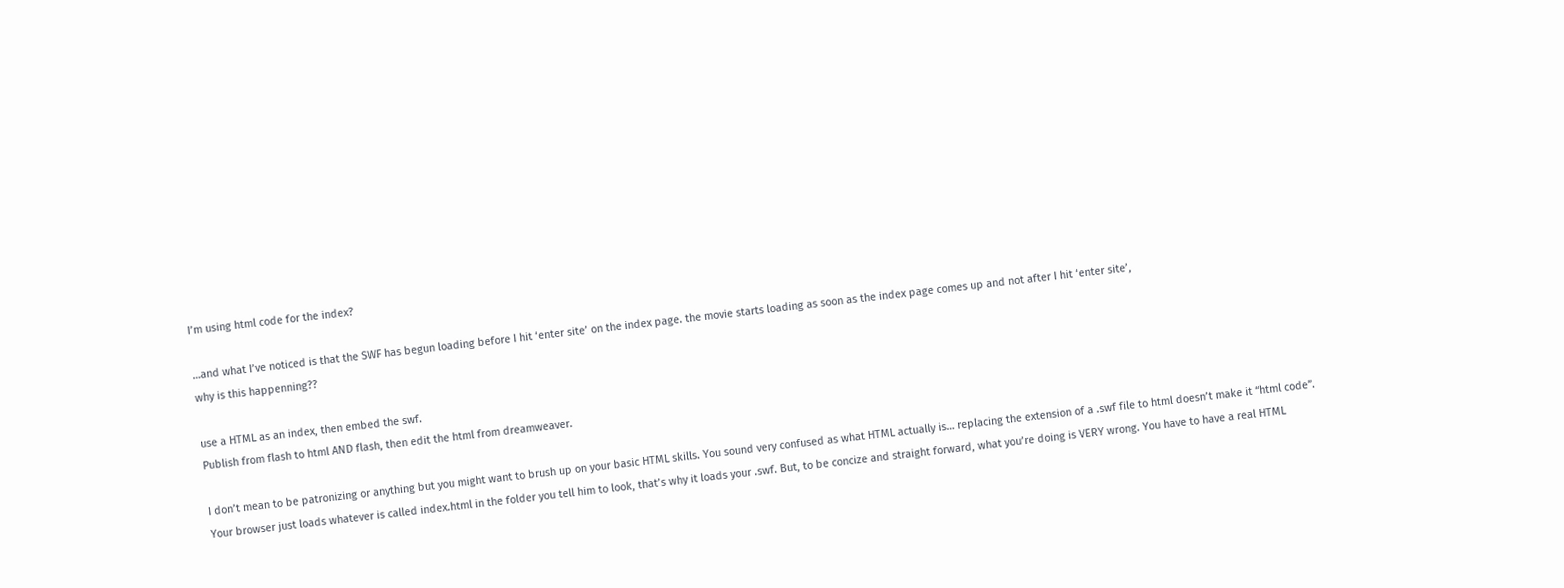I’m using html code for the index?

…and what I’ve noticed is that the SWF has begun loading before I hit ‘enter site’ on the index page. the movie starts loading as soon as the index page comes up and not after I hit ‘enter site’,
why is this happenning??

use a HTML as an index, then embed the swf.
Publish from flash to html AND flash, then edit the html from dreamweaver.

I don’t mean to be patronizing or anything but you might want to brush up on your basic HTML skills. You sound very confused as what HTML actually is… replacing the extension of a .swf file to html doesn’t make it “html code”.
Your browser just loads whatever is called index.html in the folder you tell him to look, that’s why it loads your .swf. But, to be concize and straight forward, what you’re doing is VERY wrong. You have to have a real HTML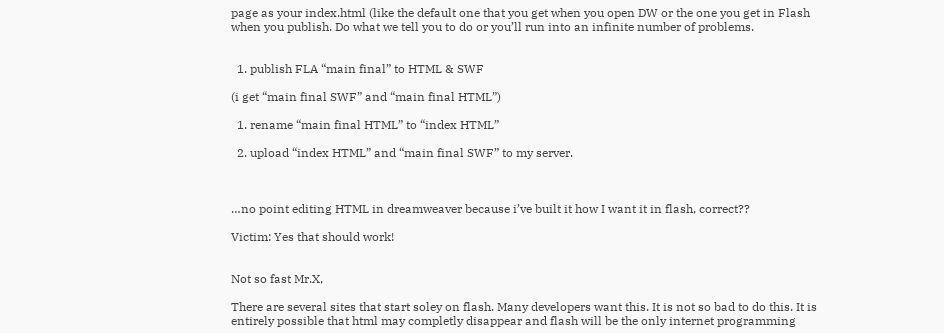page as your index.html (like the default one that you get when you open DW or the one you get in Flash when you publish. Do what we tell you to do or you’ll run into an infinite number of problems.


  1. publish FLA “main final” to HTML & SWF

(i get “main final SWF” and “main final HTML”)

  1. rename “main final HTML” to “index HTML”

  2. upload “index HTML” and “main final SWF” to my server.



…no point editing HTML in dreamweaver because i’ve built it how I want it in flash, correct??

Victim: Yes that should work!


Not so fast Mr.X,

There are several sites that start soley on flash. Many developers want this. It is not so bad to do this. It is entirely possible that html may completly disappear and flash will be the only internet programming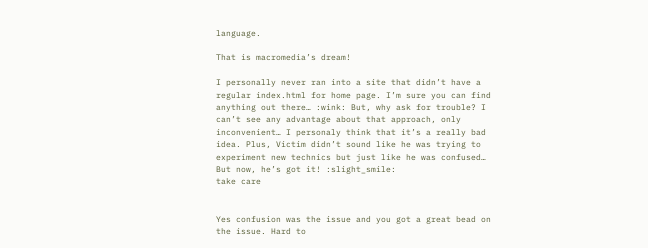language.

That is macromedia’s dream!

I personally never ran into a site that didn’t have a regular index.html for home page. I’m sure you can find anything out there… :wink: But, why ask for trouble? I can’t see any advantage about that approach, only inconvenient… I personaly think that it’s a really bad idea. Plus, Victim didn’t sound like he was trying to experiment new technics but just like he was confused… But now, he’s got it! :slight_smile:
take care


Yes confusion was the issue and you got a great bead on the issue. Hard to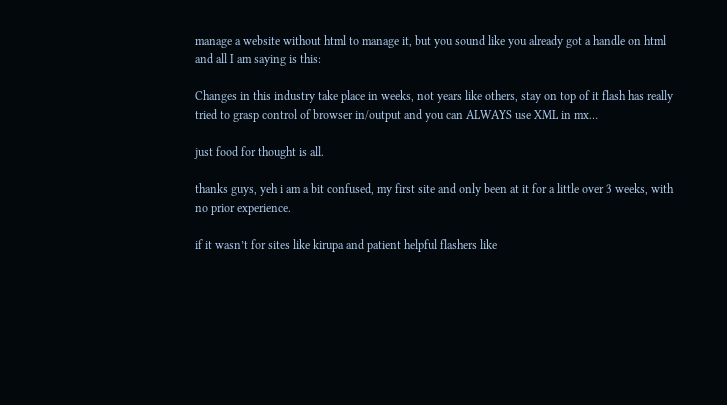manage a website without html to manage it, but you sound like you already got a handle on html and all I am saying is this:

Changes in this industry take place in weeks, not years like others, stay on top of it flash has really tried to grasp control of browser in/output and you can ALWAYS use XML in mx…

just food for thought is all.

thanks guys, yeh i am a bit confused, my first site and only been at it for a little over 3 weeks, with no prior experience.

if it wasn’t for sites like kirupa and patient helpful flashers like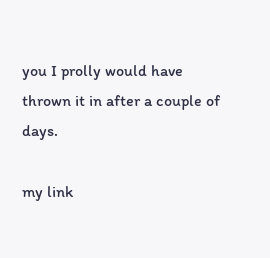you I prolly would have thrown it in after a couple of days.

my link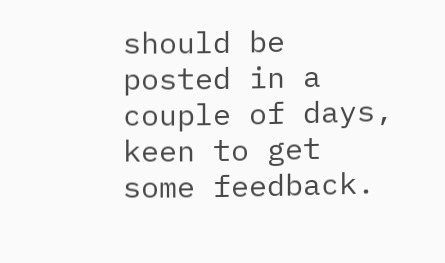should be posted in a couple of days, keen to get some feedback.